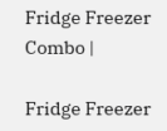Fridge Freezer Combo |

Fridge Freezer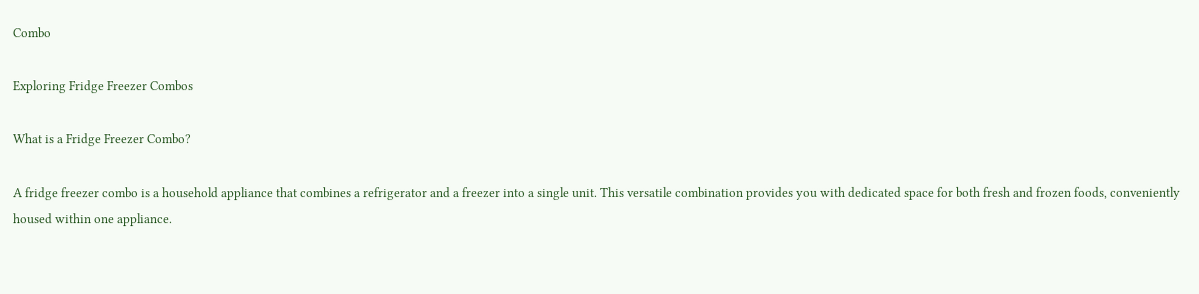Combo

Exploring Fridge Freezer Combos

What is a Fridge Freezer Combo?

A fridge freezer combo is a household appliance that combines a refrigerator and a freezer into a single unit. This versatile combination provides you with dedicated space for both fresh and frozen foods, conveniently housed within one appliance.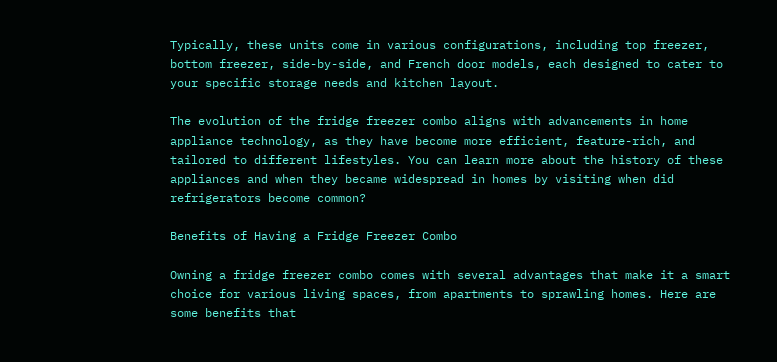Typically, these units come in various configurations, including top freezer, bottom freezer, side-by-side, and French door models, each designed to cater to your specific storage needs and kitchen layout.

The evolution of the fridge freezer combo aligns with advancements in home appliance technology, as they have become more efficient, feature-rich, and tailored to different lifestyles. You can learn more about the history of these appliances and when they became widespread in homes by visiting when did refrigerators become common?

Benefits of Having a Fridge Freezer Combo

Owning a fridge freezer combo comes with several advantages that make it a smart choice for various living spaces, from apartments to sprawling homes. Here are some benefits that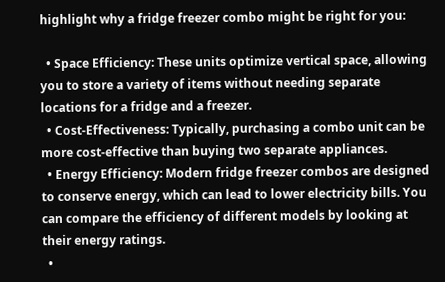highlight why a fridge freezer combo might be right for you:

  • Space Efficiency: These units optimize vertical space, allowing you to store a variety of items without needing separate locations for a fridge and a freezer.
  • Cost-Effectiveness: Typically, purchasing a combo unit can be more cost-effective than buying two separate appliances.
  • Energy Efficiency: Modern fridge freezer combos are designed to conserve energy, which can lead to lower electricity bills. You can compare the efficiency of different models by looking at their energy ratings.
  •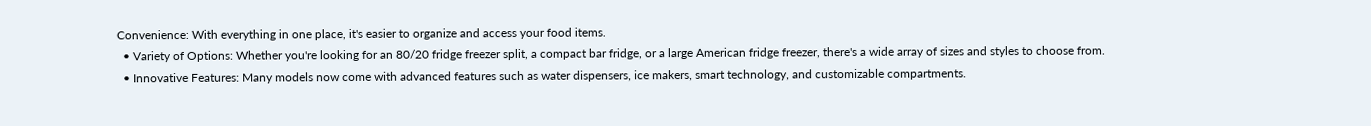Convenience: With everything in one place, it's easier to organize and access your food items.
  • Variety of Options: Whether you're looking for an 80/20 fridge freezer split, a compact bar fridge, or a large American fridge freezer, there's a wide array of sizes and styles to choose from.
  • Innovative Features: Many models now come with advanced features such as water dispensers, ice makers, smart technology, and customizable compartments.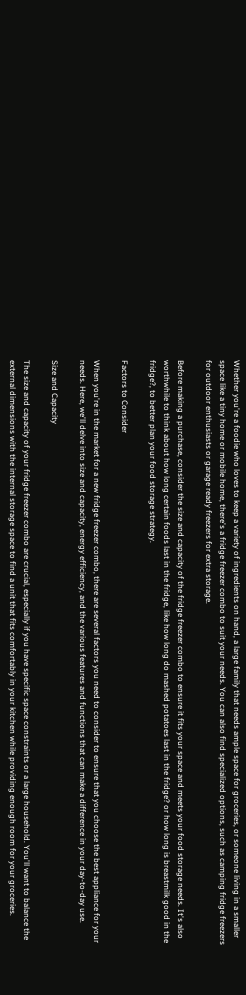Whether you're a foodie who loves to keep a variety of ingredients on hand, a large family that needs ample space for groceries, or someone living in a smaller space like a tiny home or mobile home, there's a fridge freezer combo to suit your needs. You can also find specialized options, such as camping fridge freezers for outdoor enthusiasts or garage ready freezers for extra storage.

Before making a purchase, consider the size and capacity of the fridge freezer combo to ensure it fits your space and meets your food storage needs. It's also worthwhile to think about how long certain foods last in the fridge, like how long do mashed potatoes last in the fridge? or how long is breastmilk good in the fridge?, to better plan your food storage strategy.

Factors to Consider

When you're in the market for a new fridge freezer combo, there are several factors you need to consider to ensure that you choose the best appliance for your needs. Here, we'll delve into size and capacity, energy efficiency, and the various features and functions that can make a difference in your day-to-day use.

Size and Capacity

The size and capacity of your fridge freezer combo are crucial, especially if you have specific space constraints or a large household. You'll want to balance the external dimensions with the internal storage space to find a unit that fits comfortably in your kitchen while providing enough room for your groceries.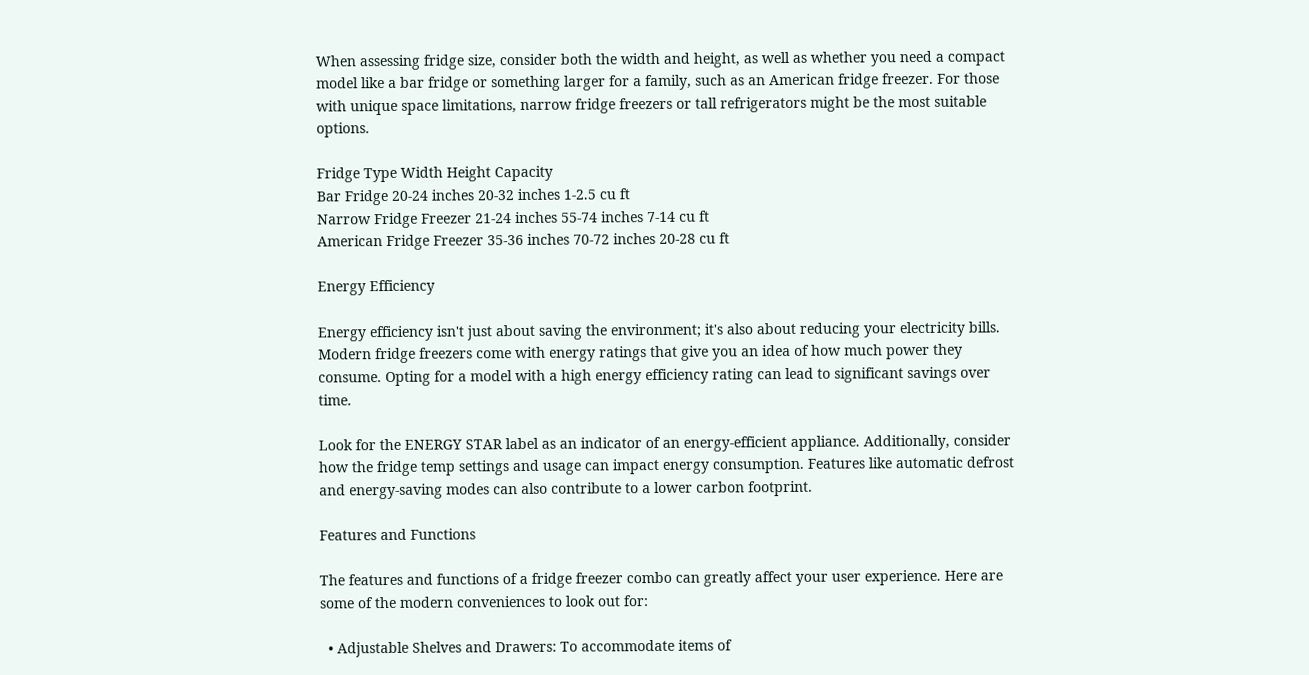When assessing fridge size, consider both the width and height, as well as whether you need a compact model like a bar fridge or something larger for a family, such as an American fridge freezer. For those with unique space limitations, narrow fridge freezers or tall refrigerators might be the most suitable options.

Fridge Type Width Height Capacity
Bar Fridge 20-24 inches 20-32 inches 1-2.5 cu ft
Narrow Fridge Freezer 21-24 inches 55-74 inches 7-14 cu ft
American Fridge Freezer 35-36 inches 70-72 inches 20-28 cu ft

Energy Efficiency

Energy efficiency isn't just about saving the environment; it's also about reducing your electricity bills. Modern fridge freezers come with energy ratings that give you an idea of how much power they consume. Opting for a model with a high energy efficiency rating can lead to significant savings over time.

Look for the ENERGY STAR label as an indicator of an energy-efficient appliance. Additionally, consider how the fridge temp settings and usage can impact energy consumption. Features like automatic defrost and energy-saving modes can also contribute to a lower carbon footprint.

Features and Functions

The features and functions of a fridge freezer combo can greatly affect your user experience. Here are some of the modern conveniences to look out for:

  • Adjustable Shelves and Drawers: To accommodate items of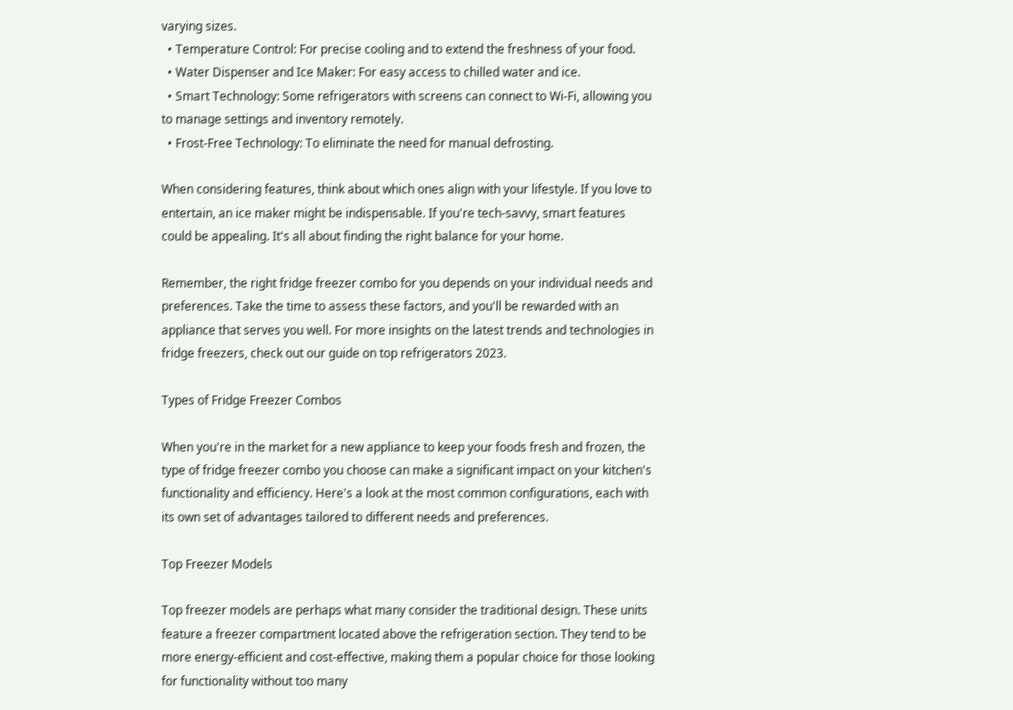varying sizes.
  • Temperature Control: For precise cooling and to extend the freshness of your food.
  • Water Dispenser and Ice Maker: For easy access to chilled water and ice.
  • Smart Technology: Some refrigerators with screens can connect to Wi-Fi, allowing you to manage settings and inventory remotely.
  • Frost-Free Technology: To eliminate the need for manual defrosting.

When considering features, think about which ones align with your lifestyle. If you love to entertain, an ice maker might be indispensable. If you're tech-savvy, smart features could be appealing. It's all about finding the right balance for your home.

Remember, the right fridge freezer combo for you depends on your individual needs and preferences. Take the time to assess these factors, and you'll be rewarded with an appliance that serves you well. For more insights on the latest trends and technologies in fridge freezers, check out our guide on top refrigerators 2023.

Types of Fridge Freezer Combos

When you're in the market for a new appliance to keep your foods fresh and frozen, the type of fridge freezer combo you choose can make a significant impact on your kitchen's functionality and efficiency. Here's a look at the most common configurations, each with its own set of advantages tailored to different needs and preferences.

Top Freezer Models

Top freezer models are perhaps what many consider the traditional design. These units feature a freezer compartment located above the refrigeration section. They tend to be more energy-efficient and cost-effective, making them a popular choice for those looking for functionality without too many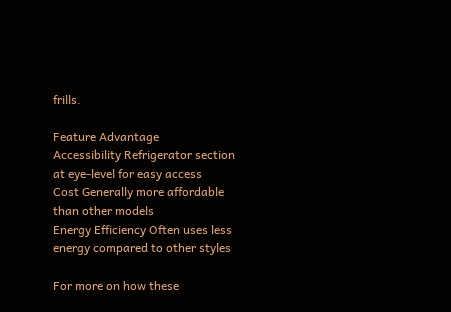frills.

Feature Advantage
Accessibility Refrigerator section at eye-level for easy access
Cost Generally more affordable than other models
Energy Efficiency Often uses less energy compared to other styles

For more on how these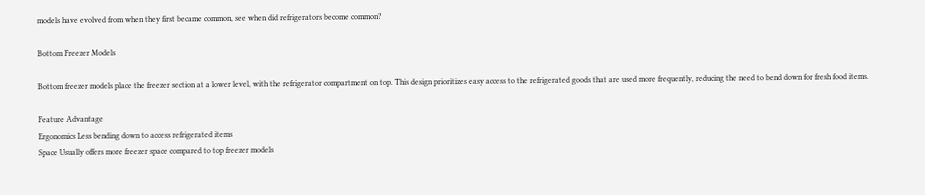models have evolved from when they first became common, see when did refrigerators become common?

Bottom Freezer Models

Bottom freezer models place the freezer section at a lower level, with the refrigerator compartment on top. This design prioritizes easy access to the refrigerated goods that are used more frequently, reducing the need to bend down for fresh food items.

Feature Advantage
Ergonomics Less bending down to access refrigerated items
Space Usually offers more freezer space compared to top freezer models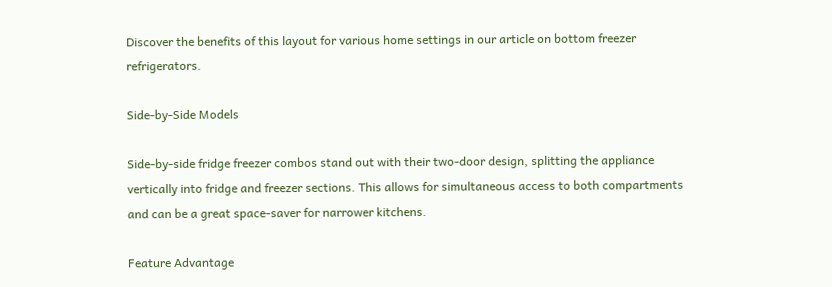Discover the benefits of this layout for various home settings in our article on bottom freezer refrigerators.

Side-by-Side Models

Side-by-side fridge freezer combos stand out with their two-door design, splitting the appliance vertically into fridge and freezer sections. This allows for simultaneous access to both compartments and can be a great space-saver for narrower kitchens.

Feature Advantage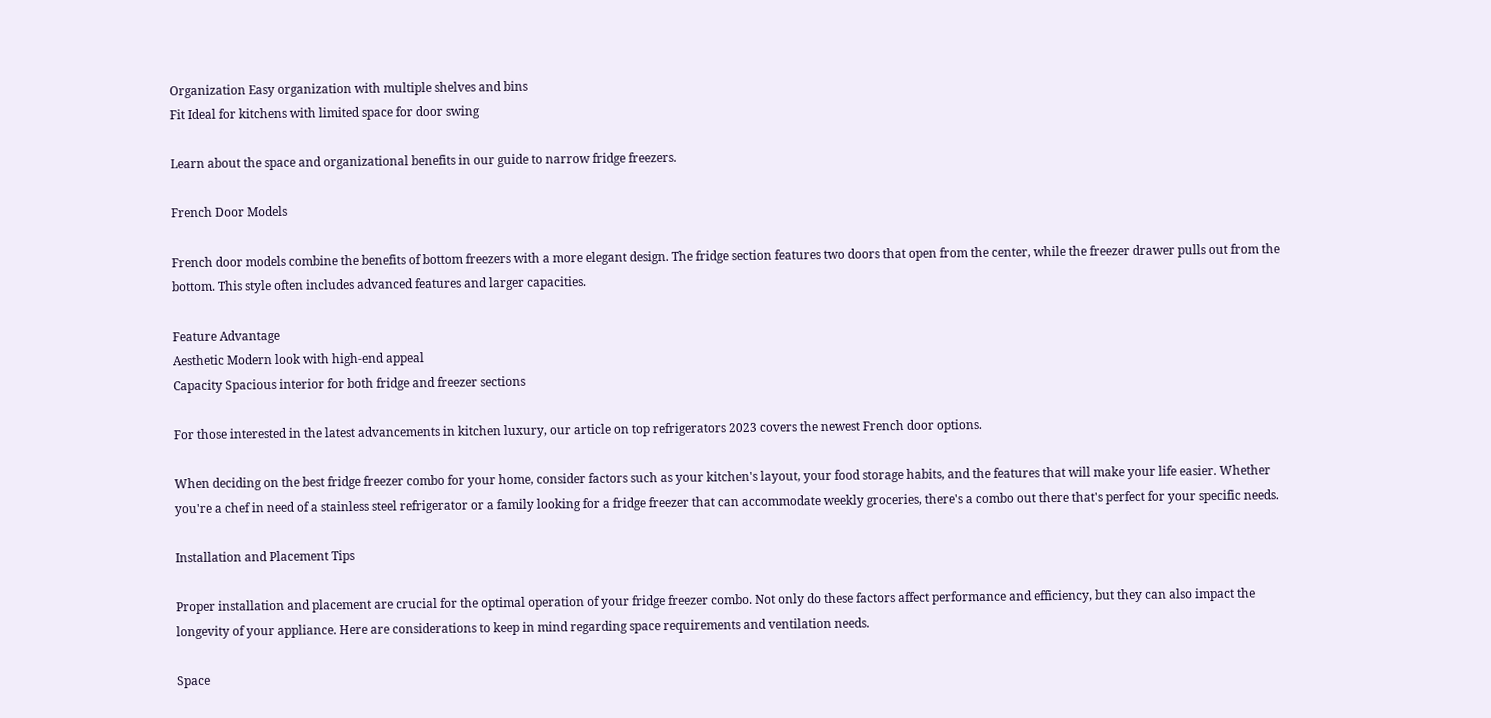Organization Easy organization with multiple shelves and bins
Fit Ideal for kitchens with limited space for door swing

Learn about the space and organizational benefits in our guide to narrow fridge freezers.

French Door Models

French door models combine the benefits of bottom freezers with a more elegant design. The fridge section features two doors that open from the center, while the freezer drawer pulls out from the bottom. This style often includes advanced features and larger capacities.

Feature Advantage
Aesthetic Modern look with high-end appeal
Capacity Spacious interior for both fridge and freezer sections

For those interested in the latest advancements in kitchen luxury, our article on top refrigerators 2023 covers the newest French door options.

When deciding on the best fridge freezer combo for your home, consider factors such as your kitchen's layout, your food storage habits, and the features that will make your life easier. Whether you're a chef in need of a stainless steel refrigerator or a family looking for a fridge freezer that can accommodate weekly groceries, there's a combo out there that's perfect for your specific needs.

Installation and Placement Tips

Proper installation and placement are crucial for the optimal operation of your fridge freezer combo. Not only do these factors affect performance and efficiency, but they can also impact the longevity of your appliance. Here are considerations to keep in mind regarding space requirements and ventilation needs.

Space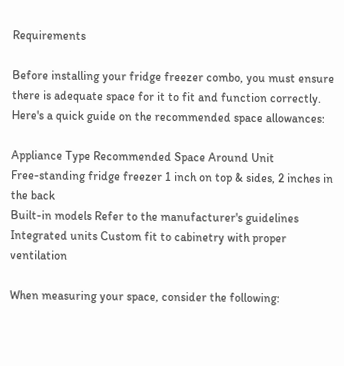Requirements

Before installing your fridge freezer combo, you must ensure there is adequate space for it to fit and function correctly. Here's a quick guide on the recommended space allowances:

Appliance Type Recommended Space Around Unit
Free-standing fridge freezer 1 inch on top & sides, 2 inches in the back
Built-in models Refer to the manufacturer's guidelines
Integrated units Custom fit to cabinetry with proper ventilation

When measuring your space, consider the following: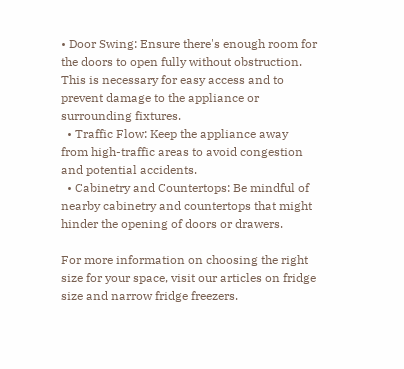• Door Swing: Ensure there's enough room for the doors to open fully without obstruction. This is necessary for easy access and to prevent damage to the appliance or surrounding fixtures.
  • Traffic Flow: Keep the appliance away from high-traffic areas to avoid congestion and potential accidents.
  • Cabinetry and Countertops: Be mindful of nearby cabinetry and countertops that might hinder the opening of doors or drawers.

For more information on choosing the right size for your space, visit our articles on fridge size and narrow fridge freezers.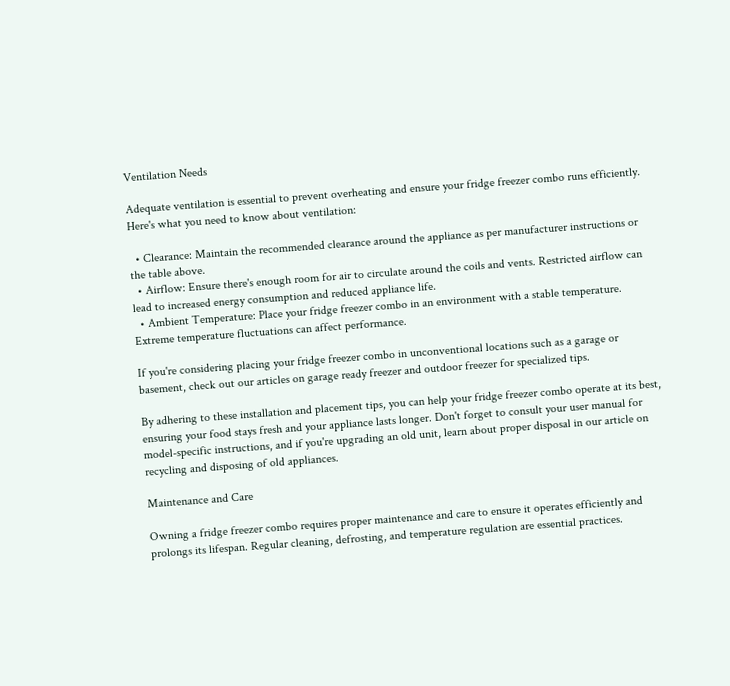Ventilation Needs

Adequate ventilation is essential to prevent overheating and ensure your fridge freezer combo runs efficiently. Here's what you need to know about ventilation:

  • Clearance: Maintain the recommended clearance around the appliance as per manufacturer instructions or the table above.
  • Airflow: Ensure there's enough room for air to circulate around the coils and vents. Restricted airflow can lead to increased energy consumption and reduced appliance life.
  • Ambient Temperature: Place your fridge freezer combo in an environment with a stable temperature. Extreme temperature fluctuations can affect performance.

If you're considering placing your fridge freezer combo in unconventional locations such as a garage or basement, check out our articles on garage ready freezer and outdoor freezer for specialized tips.

By adhering to these installation and placement tips, you can help your fridge freezer combo operate at its best, ensuring your food stays fresh and your appliance lasts longer. Don't forget to consult your user manual for model-specific instructions, and if you're upgrading an old unit, learn about proper disposal in our article on recycling and disposing of old appliances.

Maintenance and Care

Owning a fridge freezer combo requires proper maintenance and care to ensure it operates efficiently and prolongs its lifespan. Regular cleaning, defrosting, and temperature regulation are essential practices.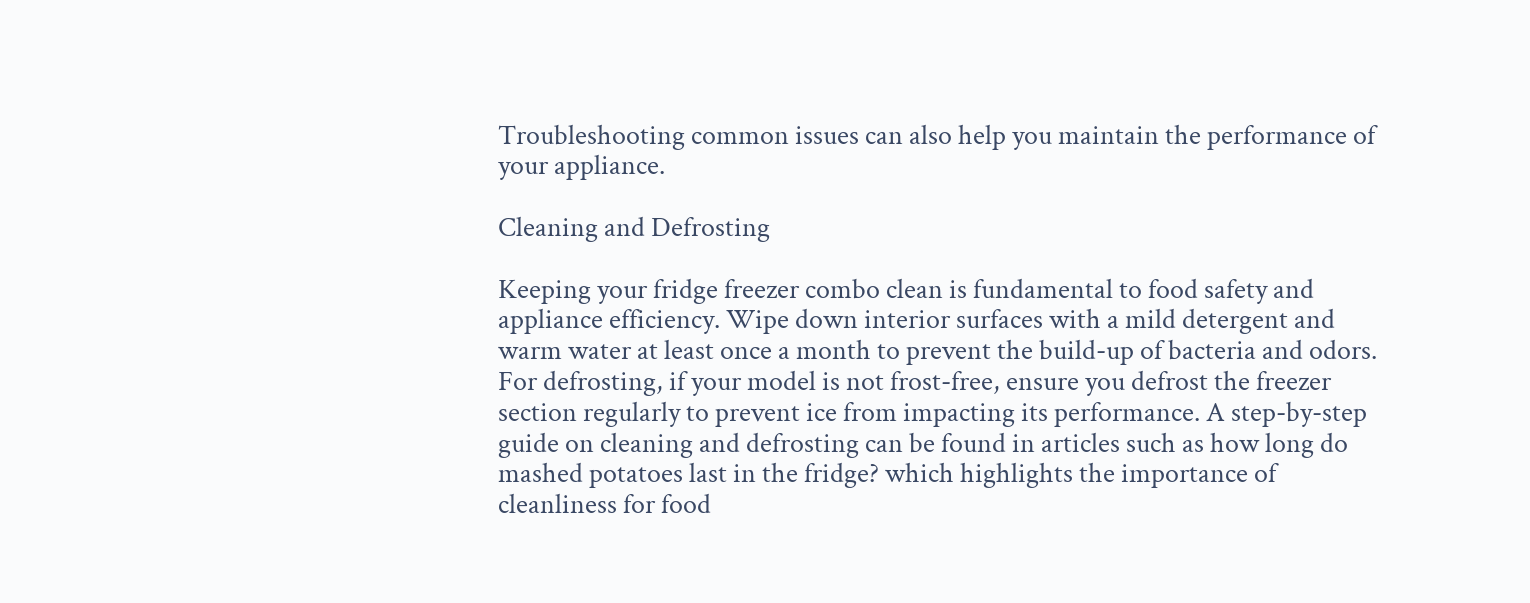Troubleshooting common issues can also help you maintain the performance of your appliance.

Cleaning and Defrosting

Keeping your fridge freezer combo clean is fundamental to food safety and appliance efficiency. Wipe down interior surfaces with a mild detergent and warm water at least once a month to prevent the build-up of bacteria and odors. For defrosting, if your model is not frost-free, ensure you defrost the freezer section regularly to prevent ice from impacting its performance. A step-by-step guide on cleaning and defrosting can be found in articles such as how long do mashed potatoes last in the fridge? which highlights the importance of cleanliness for food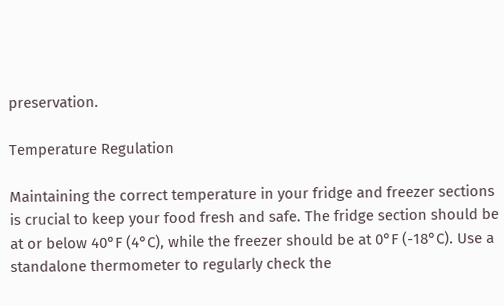preservation.

Temperature Regulation

Maintaining the correct temperature in your fridge and freezer sections is crucial to keep your food fresh and safe. The fridge section should be at or below 40°F (4°C), while the freezer should be at 0°F (-18°C). Use a standalone thermometer to regularly check the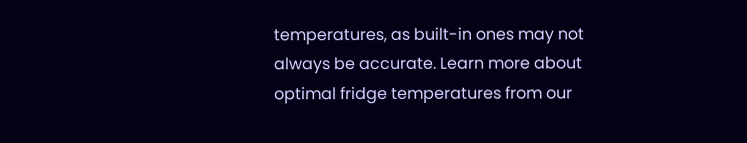temperatures, as built-in ones may not always be accurate. Learn more about optimal fridge temperatures from our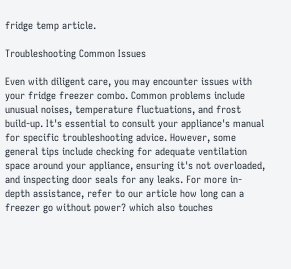fridge temp article.

Troubleshooting Common Issues

Even with diligent care, you may encounter issues with your fridge freezer combo. Common problems include unusual noises, temperature fluctuations, and frost build-up. It's essential to consult your appliance's manual for specific troubleshooting advice. However, some general tips include checking for adequate ventilation space around your appliance, ensuring it's not overloaded, and inspecting door seals for any leaks. For more in-depth assistance, refer to our article how long can a freezer go without power? which also touches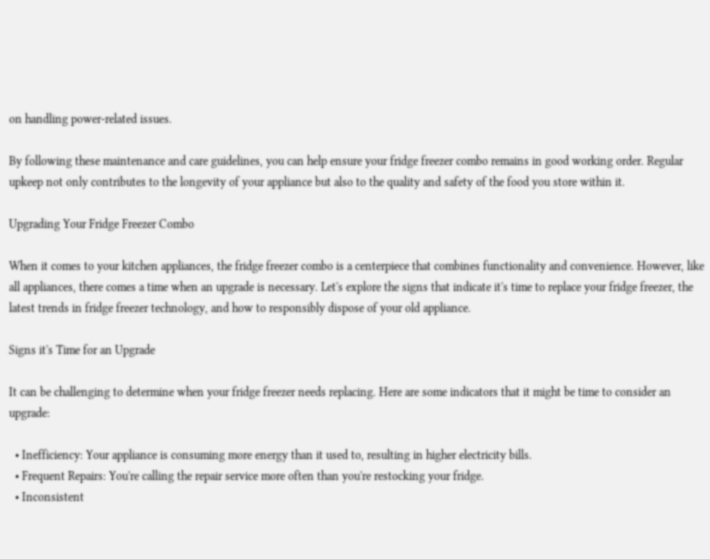on handling power-related issues.

By following these maintenance and care guidelines, you can help ensure your fridge freezer combo remains in good working order. Regular upkeep not only contributes to the longevity of your appliance but also to the quality and safety of the food you store within it.

Upgrading Your Fridge Freezer Combo

When it comes to your kitchen appliances, the fridge freezer combo is a centerpiece that combines functionality and convenience. However, like all appliances, there comes a time when an upgrade is necessary. Let's explore the signs that indicate it's time to replace your fridge freezer, the latest trends in fridge freezer technology, and how to responsibly dispose of your old appliance.

Signs it's Time for an Upgrade

It can be challenging to determine when your fridge freezer needs replacing. Here are some indicators that it might be time to consider an upgrade:

  • Inefficiency: Your appliance is consuming more energy than it used to, resulting in higher electricity bills.
  • Frequent Repairs: You're calling the repair service more often than you're restocking your fridge.
  • Inconsistent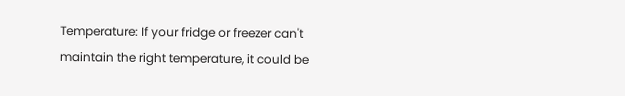Temperature: If your fridge or freezer can't maintain the right temperature, it could be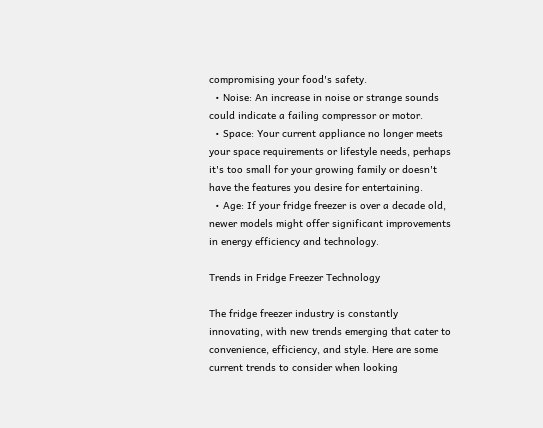compromising your food's safety.
  • Noise: An increase in noise or strange sounds could indicate a failing compressor or motor.
  • Space: Your current appliance no longer meets your space requirements or lifestyle needs, perhaps it's too small for your growing family or doesn't have the features you desire for entertaining.
  • Age: If your fridge freezer is over a decade old, newer models might offer significant improvements in energy efficiency and technology.

Trends in Fridge Freezer Technology

The fridge freezer industry is constantly innovating, with new trends emerging that cater to convenience, efficiency, and style. Here are some current trends to consider when looking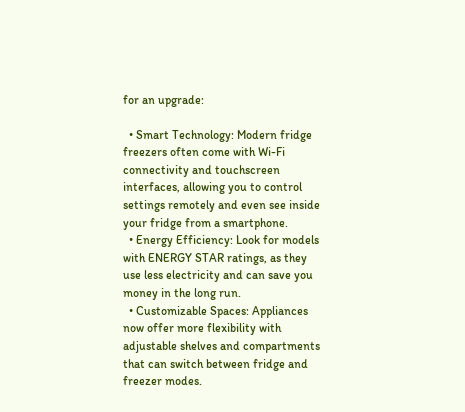for an upgrade:

  • Smart Technology: Modern fridge freezers often come with Wi-Fi connectivity and touchscreen interfaces, allowing you to control settings remotely and even see inside your fridge from a smartphone.
  • Energy Efficiency: Look for models with ENERGY STAR ratings, as they use less electricity and can save you money in the long run.
  • Customizable Spaces: Appliances now offer more flexibility with adjustable shelves and compartments that can switch between fridge and freezer modes.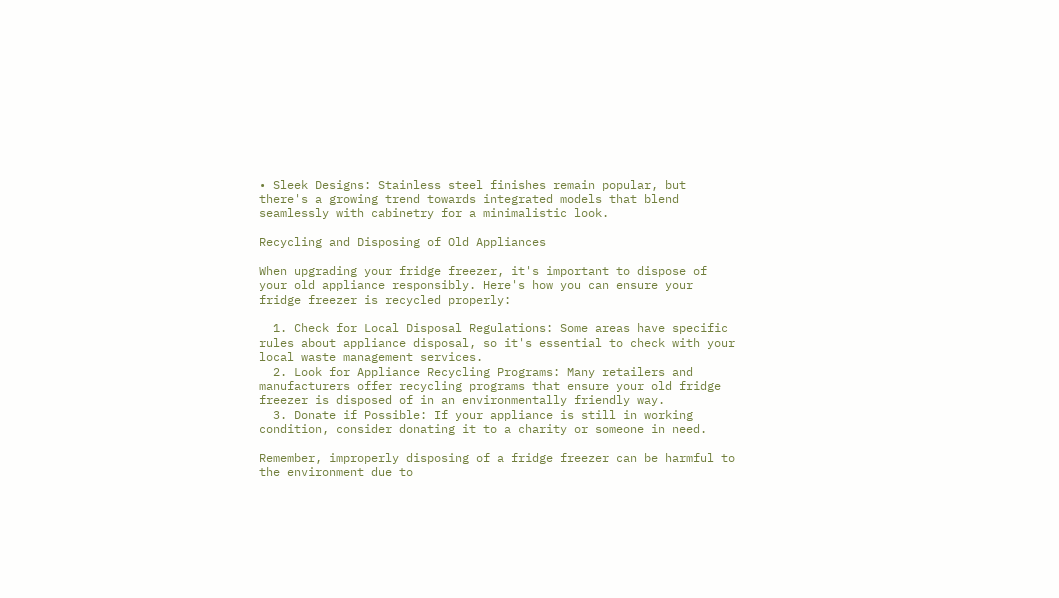• Sleek Designs: Stainless steel finishes remain popular, but there's a growing trend towards integrated models that blend seamlessly with cabinetry for a minimalistic look.

Recycling and Disposing of Old Appliances

When upgrading your fridge freezer, it's important to dispose of your old appliance responsibly. Here's how you can ensure your fridge freezer is recycled properly:

  1. Check for Local Disposal Regulations: Some areas have specific rules about appliance disposal, so it's essential to check with your local waste management services.
  2. Look for Appliance Recycling Programs: Many retailers and manufacturers offer recycling programs that ensure your old fridge freezer is disposed of in an environmentally friendly way.
  3. Donate if Possible: If your appliance is still in working condition, consider donating it to a charity or someone in need.

Remember, improperly disposing of a fridge freezer can be harmful to the environment due to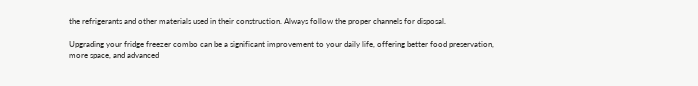the refrigerants and other materials used in their construction. Always follow the proper channels for disposal.

Upgrading your fridge freezer combo can be a significant improvement to your daily life, offering better food preservation, more space, and advanced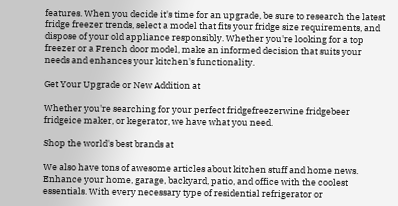features. When you decide it's time for an upgrade, be sure to research the latest fridge freezer trends, select a model that fits your fridge size requirements, and dispose of your old appliance responsibly. Whether you're looking for a top freezer or a French door model, make an informed decision that suits your needs and enhances your kitchen's functionality.

Get Your Upgrade or New Addition at

Whether you're searching for your perfect fridgefreezerwine fridgebeer fridgeice maker, or kegerator, we have what you need.

Shop the world's best brands at

We also have tons of awesome articles about kitchen stuff and home news. Enhance your home, garage, backyard, patio, and office with the coolest essentials. With every necessary type of residential refrigerator or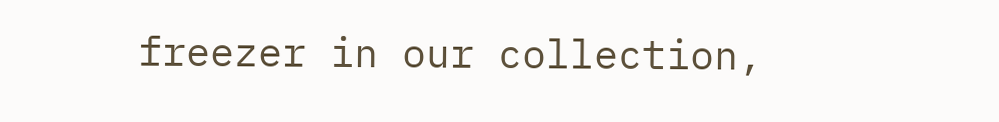freezer in our collection,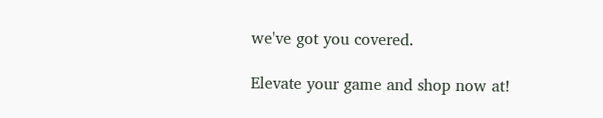we've got you covered.

Elevate your game and shop now at!